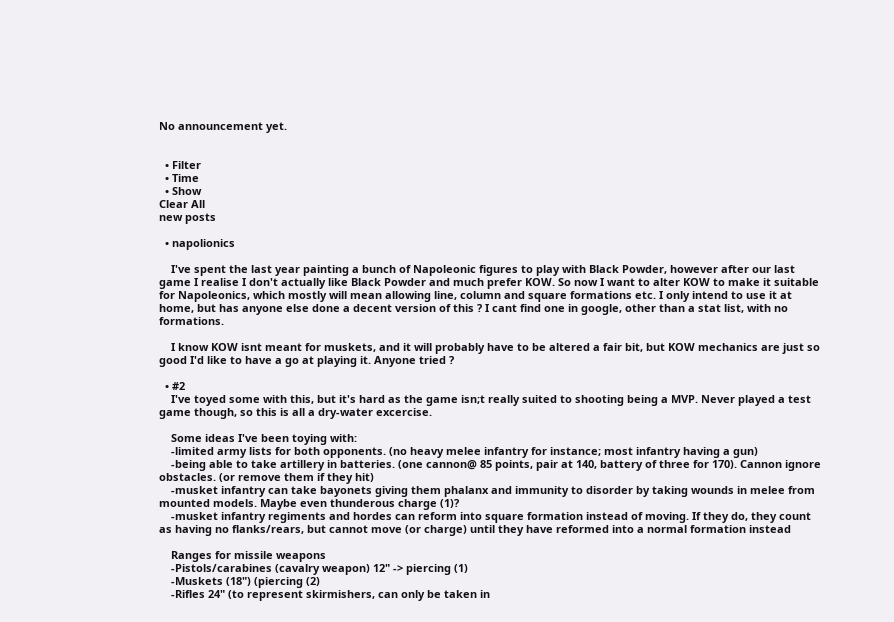No announcement yet.


  • Filter
  • Time
  • Show
Clear All
new posts

  • napolionics

    I've spent the last year painting a bunch of Napoleonic figures to play with Black Powder, however after our last game I realise I don't actually like Black Powder and much prefer KOW. So now I want to alter KOW to make it suitable for Napoleonics, which mostly will mean allowing line, column and square formations etc. I only intend to use it at home, but has anyone else done a decent version of this ? I cant find one in google, other than a stat list, with no formations.

    I know KOW isnt meant for muskets, and it will probably have to be altered a fair bit, but KOW mechanics are just so good I'd like to have a go at playing it. Anyone tried ?

  • #2
    I've toyed some with this, but it's hard as the game isn;t really suited to shooting being a MVP. Never played a test game though, so this is all a dry-water excercise.

    Some ideas I've been toying with:
    -limited army lists for both opponents. (no heavy melee infantry for instance; most infantry having a gun)
    -being able to take artillery in batteries. (one cannon@ 85 points, pair at 140, battery of three for 170). Cannon ignore obstacles. (or remove them if they hit)
    -musket infantry can take bayonets giving them phalanx and immunity to disorder by taking wounds in melee from mounted models. Maybe even thunderous charge (1)?
    -musket infantry regiments and hordes can reform into square formation instead of moving. If they do, they count as having no flanks/rears, but cannot move (or charge) until they have reformed into a normal formation instead

    Ranges for missile weapons
    -Pistols/carabines (cavalry weapon) 12" -> piercing (1)
    -Muskets (18") (piercing (2)
    -Rifles 24" (to represent skirmishers, can only be taken in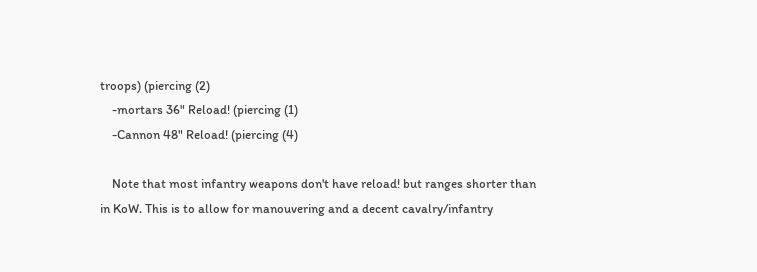troops) (piercing (2)
    -mortars 36" Reload! (piercing (1)
    -Cannon 48" Reload! (piercing (4)

    Note that most infantry weapons don't have reload! but ranges shorter than in KoW. This is to allow for manouvering and a decent cavalry/infantry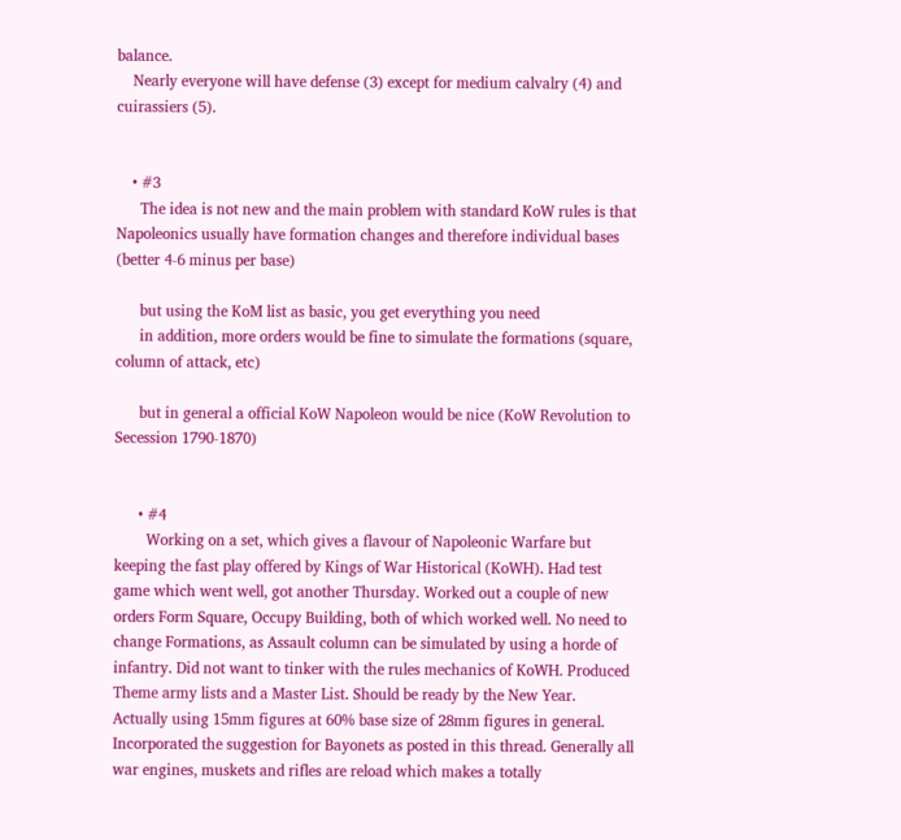balance.
    Nearly everyone will have defense (3) except for medium calvalry (4) and cuirassiers (5).


    • #3
      The idea is not new and the main problem with standard KoW rules is that Napoleonics usually have formation changes and therefore individual bases (better 4-6 minus per base)

      but using the KoM list as basic, you get everything you need
      in addition, more orders would be fine to simulate the formations (square, column of attack, etc)

      but in general a official KoW Napoleon would be nice (KoW Revolution to Secession 1790-1870)


      • #4
        Working on a set, which gives a flavour of Napoleonic Warfare but keeping the fast play offered by Kings of War Historical (KoWH). Had test game which went well, got another Thursday. Worked out a couple of new orders Form Square, Occupy Building, both of which worked well. No need to change Formations, as Assault column can be simulated by using a horde of infantry. Did not want to tinker with the rules mechanics of KoWH. Produced Theme army lists and a Master List. Should be ready by the New Year. Actually using 15mm figures at 60% base size of 28mm figures in general. Incorporated the suggestion for Bayonets as posted in this thread. Generally all war engines, muskets and rifles are reload which makes a totally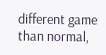different game than normal,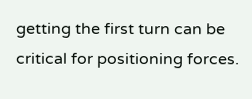getting the first turn can be critical for positioning forces.